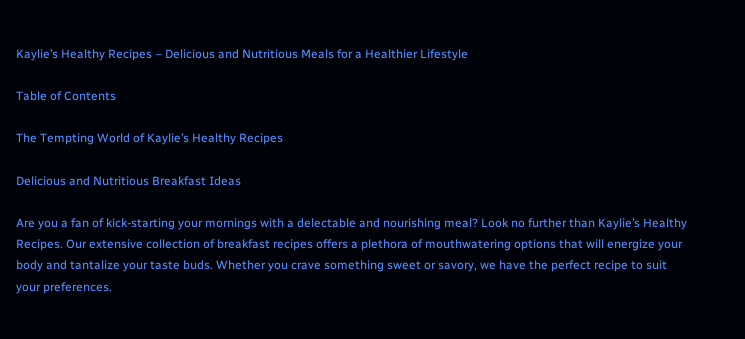Kaylie’s Healthy Recipes – Delicious and Nutritious Meals for a Healthier Lifestyle

Table of Contents

The Tempting World of Kaylie’s Healthy Recipes

Delicious and Nutritious Breakfast Ideas

Are you a fan of kick-starting your mornings with a delectable and nourishing meal? Look no further than Kaylie’s Healthy Recipes. Our extensive collection of breakfast recipes offers a plethora of mouthwatering options that will energize your body and tantalize your taste buds. Whether you crave something sweet or savory, we have the perfect recipe to suit your preferences.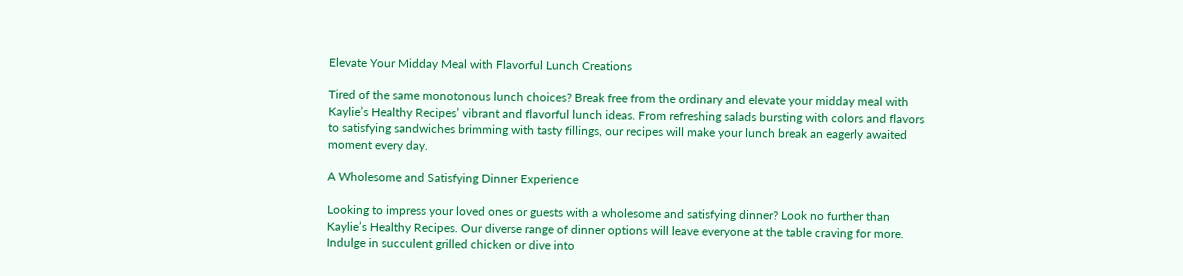Elevate Your Midday Meal with Flavorful Lunch Creations

Tired of the same monotonous lunch choices? Break free from the ordinary and elevate your midday meal with Kaylie’s Healthy Recipes’ vibrant and flavorful lunch ideas. From refreshing salads bursting with colors and flavors to satisfying sandwiches brimming with tasty fillings, our recipes will make your lunch break an eagerly awaited moment every day.

A Wholesome and Satisfying Dinner Experience

Looking to impress your loved ones or guests with a wholesome and satisfying dinner? Look no further than Kaylie’s Healthy Recipes. Our diverse range of dinner options will leave everyone at the table craving for more. Indulge in succulent grilled chicken or dive into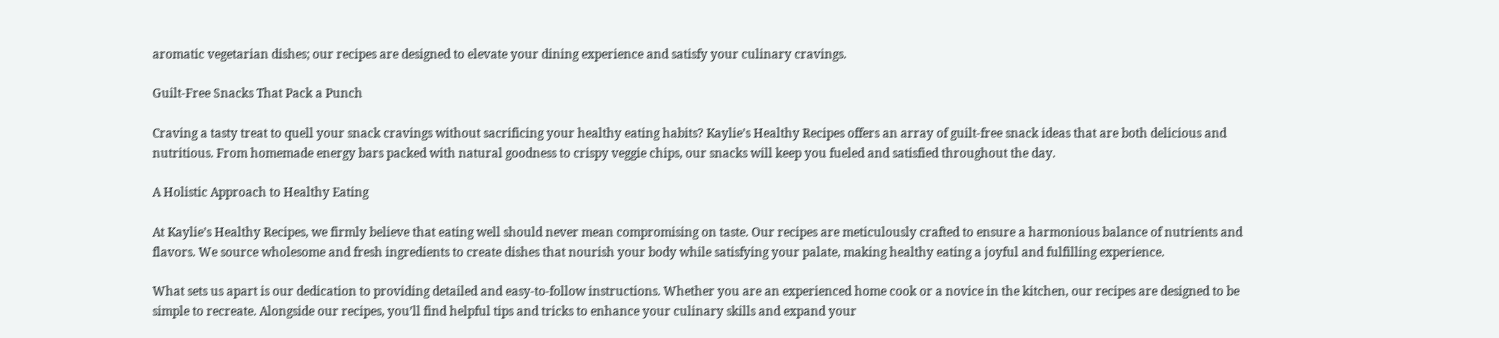aromatic vegetarian dishes; our recipes are designed to elevate your dining experience and satisfy your culinary cravings.

Guilt-Free Snacks That Pack a Punch

Craving a tasty treat to quell your snack cravings without sacrificing your healthy eating habits? Kaylie’s Healthy Recipes offers an array of guilt-free snack ideas that are both delicious and nutritious. From homemade energy bars packed with natural goodness to crispy veggie chips, our snacks will keep you fueled and satisfied throughout the day.

A Holistic Approach to Healthy Eating

At Kaylie’s Healthy Recipes, we firmly believe that eating well should never mean compromising on taste. Our recipes are meticulously crafted to ensure a harmonious balance of nutrients and flavors. We source wholesome and fresh ingredients to create dishes that nourish your body while satisfying your palate, making healthy eating a joyful and fulfilling experience.

What sets us apart is our dedication to providing detailed and easy-to-follow instructions. Whether you are an experienced home cook or a novice in the kitchen, our recipes are designed to be simple to recreate. Alongside our recipes, you’ll find helpful tips and tricks to enhance your culinary skills and expand your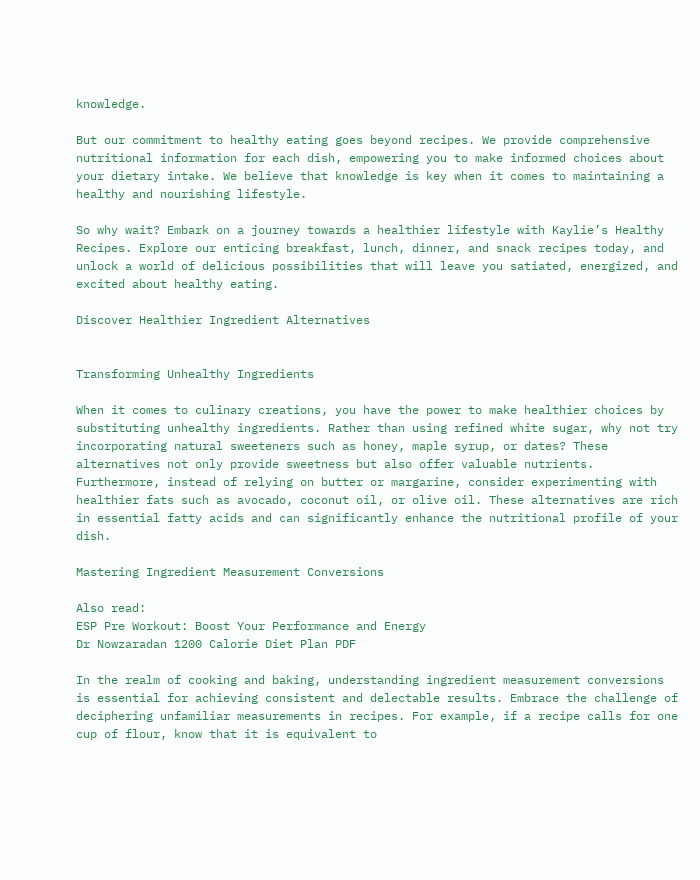knowledge.

But our commitment to healthy eating goes beyond recipes. We provide comprehensive nutritional information for each dish, empowering you to make informed choices about your dietary intake. We believe that knowledge is key when it comes to maintaining a healthy and nourishing lifestyle.

So why wait? Embark on a journey towards a healthier lifestyle with Kaylie’s Healthy Recipes. Explore our enticing breakfast, lunch, dinner, and snack recipes today, and unlock a world of delicious possibilities that will leave you satiated, energized, and excited about healthy eating.

Discover Healthier Ingredient Alternatives


Transforming Unhealthy Ingredients

When it comes to culinary creations, you have the power to make healthier choices by substituting unhealthy ingredients. Rather than using refined white sugar, why not try incorporating natural sweeteners such as honey, maple syrup, or dates? These alternatives not only provide sweetness but also offer valuable nutrients. Furthermore, instead of relying on butter or margarine, consider experimenting with healthier fats such as avocado, coconut oil, or olive oil. These alternatives are rich in essential fatty acids and can significantly enhance the nutritional profile of your dish.

Mastering Ingredient Measurement Conversions

Also read:
ESP Pre Workout: Boost Your Performance and Energy
Dr Nowzaradan 1200 Calorie Diet Plan PDF

In the realm of cooking and baking, understanding ingredient measurement conversions is essential for achieving consistent and delectable results. Embrace the challenge of deciphering unfamiliar measurements in recipes. For example, if a recipe calls for one cup of flour, know that it is equivalent to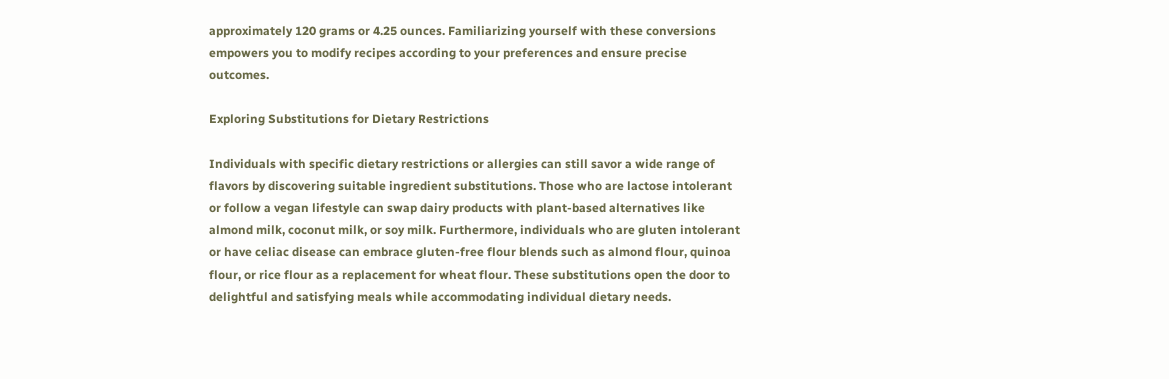approximately 120 grams or 4.25 ounces. Familiarizing yourself with these conversions empowers you to modify recipes according to your preferences and ensure precise outcomes.

Exploring Substitutions for Dietary Restrictions

Individuals with specific dietary restrictions or allergies can still savor a wide range of flavors by discovering suitable ingredient substitutions. Those who are lactose intolerant or follow a vegan lifestyle can swap dairy products with plant-based alternatives like almond milk, coconut milk, or soy milk. Furthermore, individuals who are gluten intolerant or have celiac disease can embrace gluten-free flour blends such as almond flour, quinoa flour, or rice flour as a replacement for wheat flour. These substitutions open the door to delightful and satisfying meals while accommodating individual dietary needs.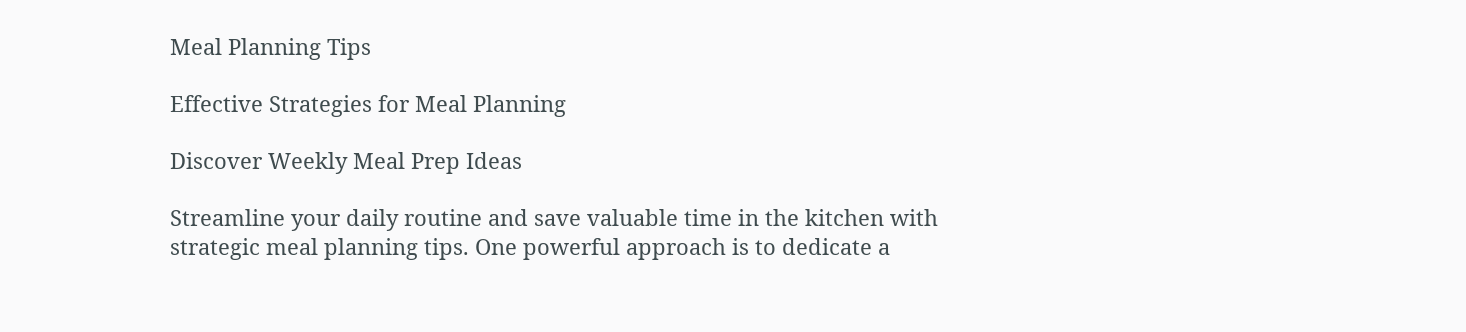Meal Planning Tips

Effective Strategies for Meal Planning

Discover Weekly Meal Prep Ideas

Streamline your daily routine and save valuable time in the kitchen with strategic meal planning tips. One powerful approach is to dedicate a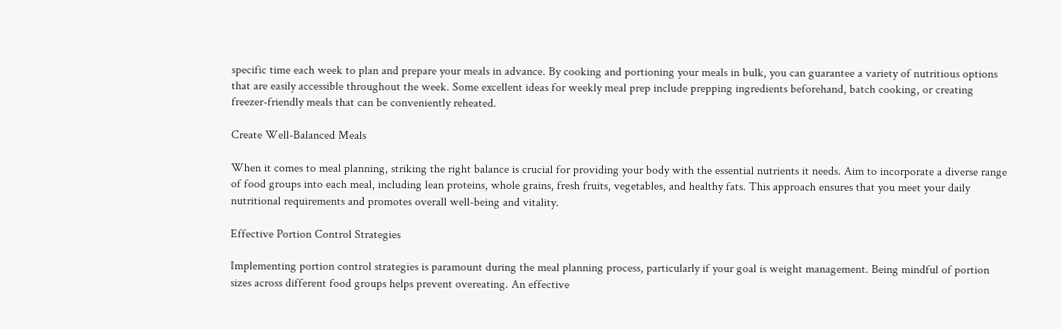specific time each week to plan and prepare your meals in advance. By cooking and portioning your meals in bulk, you can guarantee a variety of nutritious options that are easily accessible throughout the week. Some excellent ideas for weekly meal prep include prepping ingredients beforehand, batch cooking, or creating freezer-friendly meals that can be conveniently reheated.

Create Well-Balanced Meals

When it comes to meal planning, striking the right balance is crucial for providing your body with the essential nutrients it needs. Aim to incorporate a diverse range of food groups into each meal, including lean proteins, whole grains, fresh fruits, vegetables, and healthy fats. This approach ensures that you meet your daily nutritional requirements and promotes overall well-being and vitality.

Effective Portion Control Strategies

Implementing portion control strategies is paramount during the meal planning process, particularly if your goal is weight management. Being mindful of portion sizes across different food groups helps prevent overeating. An effective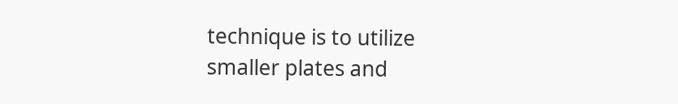technique is to utilize smaller plates and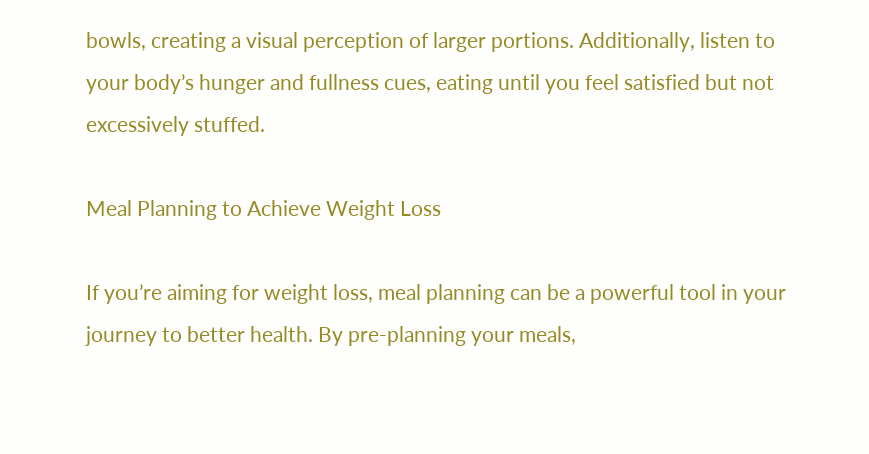bowls, creating a visual perception of larger portions. Additionally, listen to your body’s hunger and fullness cues, eating until you feel satisfied but not excessively stuffed.

Meal Planning to Achieve Weight Loss

If you’re aiming for weight loss, meal planning can be a powerful tool in your journey to better health. By pre-planning your meals,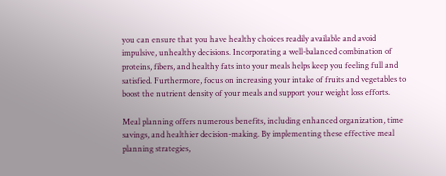you can ensure that you have healthy choices readily available and avoid impulsive, unhealthy decisions. Incorporating a well-balanced combination of proteins, fibers, and healthy fats into your meals helps keep you feeling full and satisfied. Furthermore, focus on increasing your intake of fruits and vegetables to boost the nutrient density of your meals and support your weight loss efforts.

Meal planning offers numerous benefits, including enhanced organization, time savings, and healthier decision-making. By implementing these effective meal planning strategies,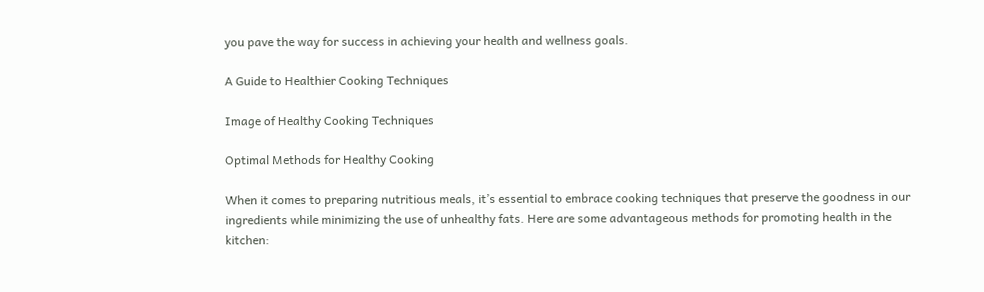you pave the way for success in achieving your health and wellness goals.

A Guide to Healthier Cooking Techniques

Image of Healthy Cooking Techniques

Optimal Methods for Healthy Cooking

When it comes to preparing nutritious meals, it’s essential to embrace cooking techniques that preserve the goodness in our ingredients while minimizing the use of unhealthy fats. Here are some advantageous methods for promoting health in the kitchen: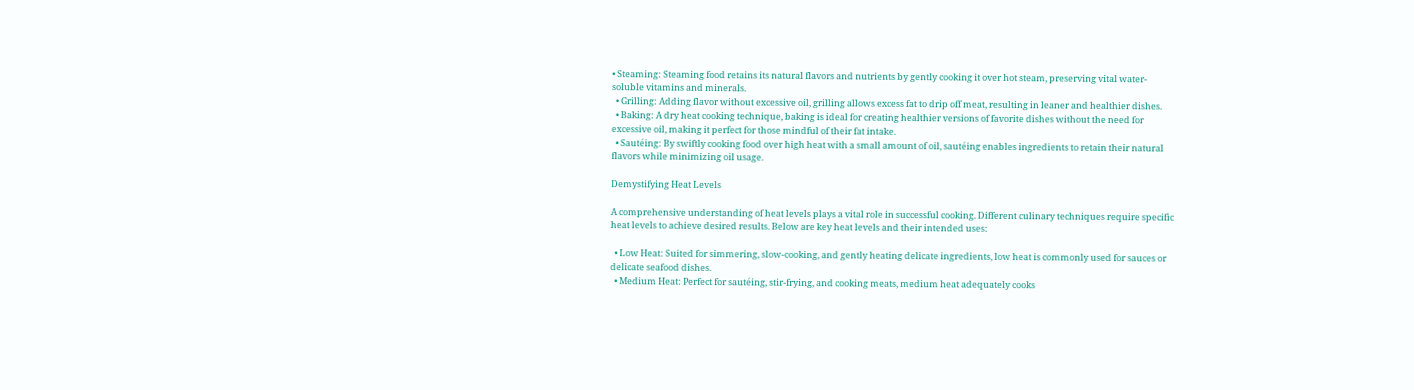• Steaming: Steaming food retains its natural flavors and nutrients by gently cooking it over hot steam, preserving vital water-soluble vitamins and minerals.
  • Grilling: Adding flavor without excessive oil, grilling allows excess fat to drip off meat, resulting in leaner and healthier dishes.
  • Baking: A dry heat cooking technique, baking is ideal for creating healthier versions of favorite dishes without the need for excessive oil, making it perfect for those mindful of their fat intake.
  • Sautéing: By swiftly cooking food over high heat with a small amount of oil, sautéing enables ingredients to retain their natural flavors while minimizing oil usage.

Demystifying Heat Levels

A comprehensive understanding of heat levels plays a vital role in successful cooking. Different culinary techniques require specific heat levels to achieve desired results. Below are key heat levels and their intended uses:

  • Low Heat: Suited for simmering, slow-cooking, and gently heating delicate ingredients, low heat is commonly used for sauces or delicate seafood dishes.
  • Medium Heat: Perfect for sautéing, stir-frying, and cooking meats, medium heat adequately cooks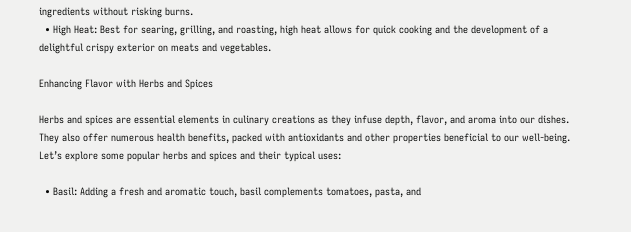ingredients without risking burns.
  • High Heat: Best for searing, grilling, and roasting, high heat allows for quick cooking and the development of a delightful crispy exterior on meats and vegetables.

Enhancing Flavor with Herbs and Spices

Herbs and spices are essential elements in culinary creations as they infuse depth, flavor, and aroma into our dishes. They also offer numerous health benefits, packed with antioxidants and other properties beneficial to our well-being. Let’s explore some popular herbs and spices and their typical uses:

  • Basil: Adding a fresh and aromatic touch, basil complements tomatoes, pasta, and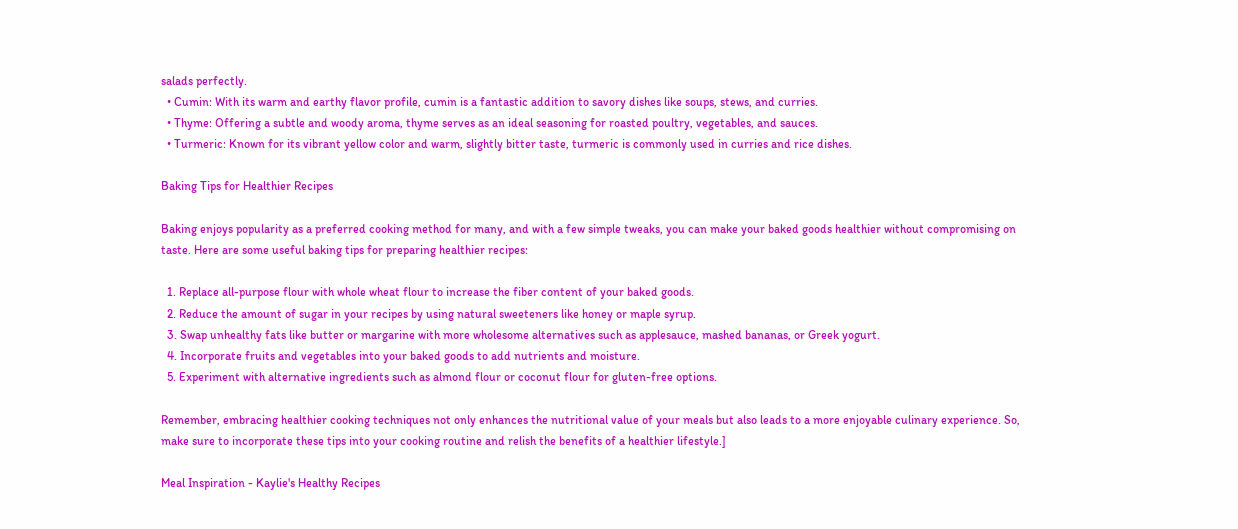salads perfectly.
  • Cumin: With its warm and earthy flavor profile, cumin is a fantastic addition to savory dishes like soups, stews, and curries.
  • Thyme: Offering a subtle and woody aroma, thyme serves as an ideal seasoning for roasted poultry, vegetables, and sauces.
  • Turmeric: Known for its vibrant yellow color and warm, slightly bitter taste, turmeric is commonly used in curries and rice dishes.

Baking Tips for Healthier Recipes

Baking enjoys popularity as a preferred cooking method for many, and with a few simple tweaks, you can make your baked goods healthier without compromising on taste. Here are some useful baking tips for preparing healthier recipes:

  1. Replace all-purpose flour with whole wheat flour to increase the fiber content of your baked goods.
  2. Reduce the amount of sugar in your recipes by using natural sweeteners like honey or maple syrup.
  3. Swap unhealthy fats like butter or margarine with more wholesome alternatives such as applesauce, mashed bananas, or Greek yogurt.
  4. Incorporate fruits and vegetables into your baked goods to add nutrients and moisture.
  5. Experiment with alternative ingredients such as almond flour or coconut flour for gluten-free options.

Remember, embracing healthier cooking techniques not only enhances the nutritional value of your meals but also leads to a more enjoyable culinary experience. So, make sure to incorporate these tips into your cooking routine and relish the benefits of a healthier lifestyle.]

Meal Inspiration - Kaylie's Healthy Recipes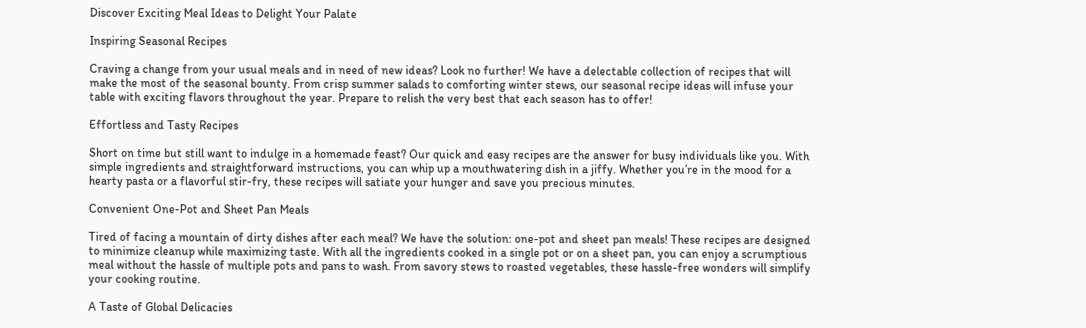Discover Exciting Meal Ideas to Delight Your Palate

Inspiring Seasonal Recipes

Craving a change from your usual meals and in need of new ideas? Look no further! We have a delectable collection of recipes that will make the most of the seasonal bounty. From crisp summer salads to comforting winter stews, our seasonal recipe ideas will infuse your table with exciting flavors throughout the year. Prepare to relish the very best that each season has to offer!

Effortless and Tasty Recipes

Short on time but still want to indulge in a homemade feast? Our quick and easy recipes are the answer for busy individuals like you. With simple ingredients and straightforward instructions, you can whip up a mouthwatering dish in a jiffy. Whether you’re in the mood for a hearty pasta or a flavorful stir-fry, these recipes will satiate your hunger and save you precious minutes.

Convenient One-Pot and Sheet Pan Meals

Tired of facing a mountain of dirty dishes after each meal? We have the solution: one-pot and sheet pan meals! These recipes are designed to minimize cleanup while maximizing taste. With all the ingredients cooked in a single pot or on a sheet pan, you can enjoy a scrumptious meal without the hassle of multiple pots and pans to wash. From savory stews to roasted vegetables, these hassle-free wonders will simplify your cooking routine.

A Taste of Global Delicacies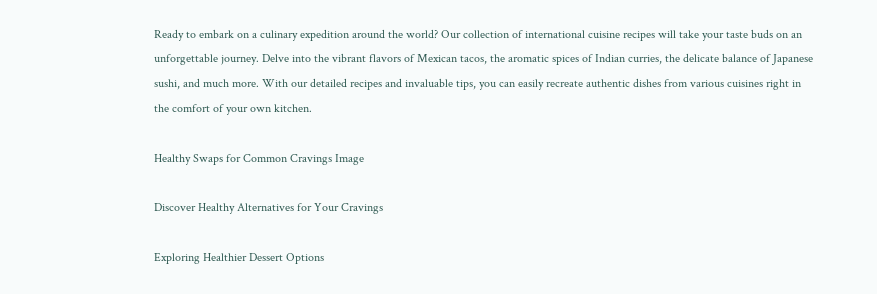Ready to embark on a culinary expedition around the world? Our collection of international cuisine recipes will take your taste buds on an unforgettable journey. Delve into the vibrant flavors of Mexican tacos, the aromatic spices of Indian curries, the delicate balance of Japanese sushi, and much more. With our detailed recipes and invaluable tips, you can easily recreate authentic dishes from various cuisines right in the comfort of your own kitchen.

Healthy Swaps for Common Cravings Image

Discover Healthy Alternatives for Your Cravings

Exploring Healthier Dessert Options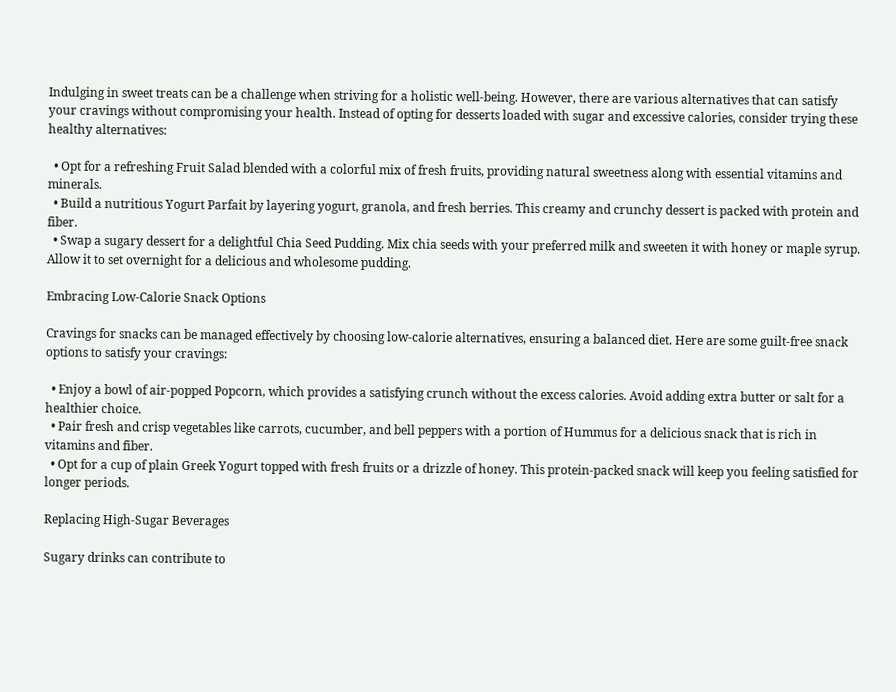Indulging in sweet treats can be a challenge when striving for a holistic well-being. However, there are various alternatives that can satisfy your cravings without compromising your health. Instead of opting for desserts loaded with sugar and excessive calories, consider trying these healthy alternatives:

  • Opt for a refreshing Fruit Salad blended with a colorful mix of fresh fruits, providing natural sweetness along with essential vitamins and minerals.
  • Build a nutritious Yogurt Parfait by layering yogurt, granola, and fresh berries. This creamy and crunchy dessert is packed with protein and fiber.
  • Swap a sugary dessert for a delightful Chia Seed Pudding. Mix chia seeds with your preferred milk and sweeten it with honey or maple syrup. Allow it to set overnight for a delicious and wholesome pudding.

Embracing Low-Calorie Snack Options

Cravings for snacks can be managed effectively by choosing low-calorie alternatives, ensuring a balanced diet. Here are some guilt-free snack options to satisfy your cravings:

  • Enjoy a bowl of air-popped Popcorn, which provides a satisfying crunch without the excess calories. Avoid adding extra butter or salt for a healthier choice.
  • Pair fresh and crisp vegetables like carrots, cucumber, and bell peppers with a portion of Hummus for a delicious snack that is rich in vitamins and fiber.
  • Opt for a cup of plain Greek Yogurt topped with fresh fruits or a drizzle of honey. This protein-packed snack will keep you feeling satisfied for longer periods.

Replacing High-Sugar Beverages

Sugary drinks can contribute to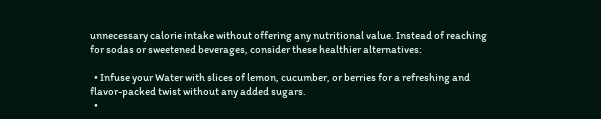unnecessary calorie intake without offering any nutritional value. Instead of reaching for sodas or sweetened beverages, consider these healthier alternatives:

  • Infuse your Water with slices of lemon, cucumber, or berries for a refreshing and flavor-packed twist without any added sugars.
  •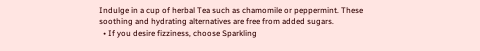Indulge in a cup of herbal Tea such as chamomile or peppermint. These soothing and hydrating alternatives are free from added sugars.
  • If you desire fizziness, choose Sparkling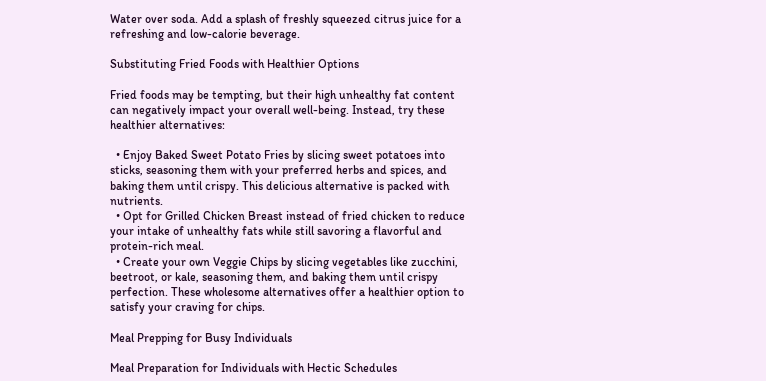Water over soda. Add a splash of freshly squeezed citrus juice for a refreshing and low-calorie beverage.

Substituting Fried Foods with Healthier Options

Fried foods may be tempting, but their high unhealthy fat content can negatively impact your overall well-being. Instead, try these healthier alternatives:

  • Enjoy Baked Sweet Potato Fries by slicing sweet potatoes into sticks, seasoning them with your preferred herbs and spices, and baking them until crispy. This delicious alternative is packed with nutrients.
  • Opt for Grilled Chicken Breast instead of fried chicken to reduce your intake of unhealthy fats while still savoring a flavorful and protein-rich meal.
  • Create your own Veggie Chips by slicing vegetables like zucchini, beetroot, or kale, seasoning them, and baking them until crispy perfection. These wholesome alternatives offer a healthier option to satisfy your craving for chips.

Meal Prepping for Busy Individuals

Meal Preparation for Individuals with Hectic Schedules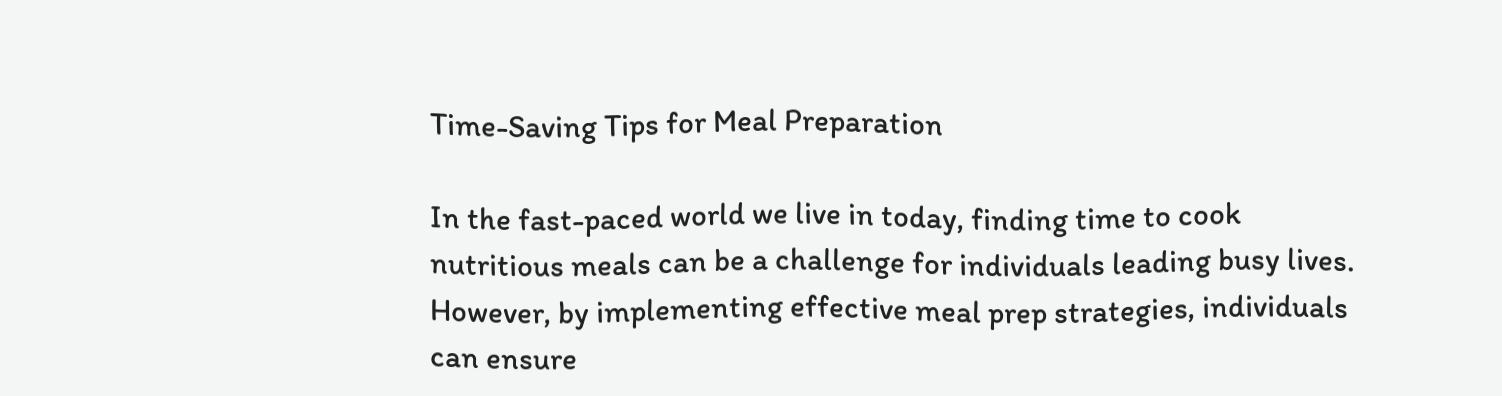Time-Saving Tips for Meal Preparation

In the fast-paced world we live in today, finding time to cook nutritious meals can be a challenge for individuals leading busy lives. However, by implementing effective meal prep strategies, individuals can ensure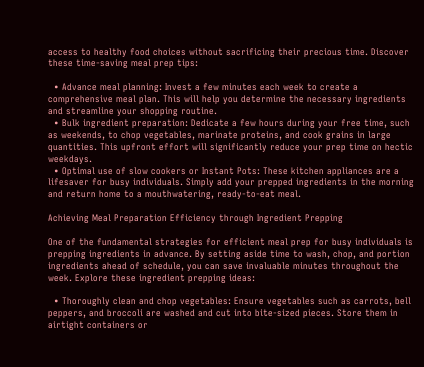access to healthy food choices without sacrificing their precious time. Discover these time-saving meal prep tips:

  • Advance meal planning: Invest a few minutes each week to create a comprehensive meal plan. This will help you determine the necessary ingredients and streamline your shopping routine.
  • Bulk ingredient preparation: Dedicate a few hours during your free time, such as weekends, to chop vegetables, marinate proteins, and cook grains in large quantities. This upfront effort will significantly reduce your prep time on hectic weekdays.
  • Optimal use of slow cookers or Instant Pots: These kitchen appliances are a lifesaver for busy individuals. Simply add your prepped ingredients in the morning and return home to a mouthwatering, ready-to-eat meal.

Achieving Meal Preparation Efficiency through Ingredient Prepping

One of the fundamental strategies for efficient meal prep for busy individuals is prepping ingredients in advance. By setting aside time to wash, chop, and portion ingredients ahead of schedule, you can save invaluable minutes throughout the week. Explore these ingredient prepping ideas:

  • Thoroughly clean and chop vegetables: Ensure vegetables such as carrots, bell peppers, and broccoli are washed and cut into bite-sized pieces. Store them in airtight containers or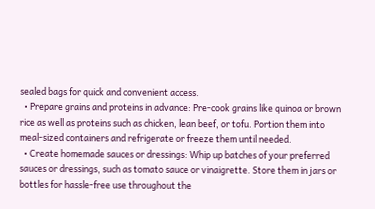sealed bags for quick and convenient access.
  • Prepare grains and proteins in advance: Pre-cook grains like quinoa or brown rice as well as proteins such as chicken, lean beef, or tofu. Portion them into meal-sized containers and refrigerate or freeze them until needed.
  • Create homemade sauces or dressings: Whip up batches of your preferred sauces or dressings, such as tomato sauce or vinaigrette. Store them in jars or bottles for hassle-free use throughout the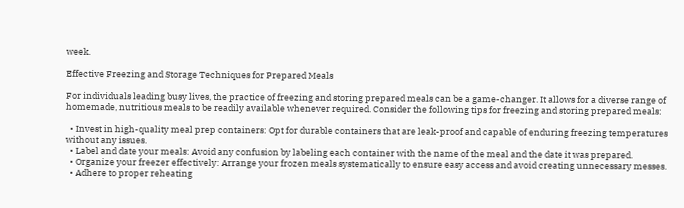week.

Effective Freezing and Storage Techniques for Prepared Meals

For individuals leading busy lives, the practice of freezing and storing prepared meals can be a game-changer. It allows for a diverse range of homemade, nutritious meals to be readily available whenever required. Consider the following tips for freezing and storing prepared meals:

  • Invest in high-quality meal prep containers: Opt for durable containers that are leak-proof and capable of enduring freezing temperatures without any issues.
  • Label and date your meals: Avoid any confusion by labeling each container with the name of the meal and the date it was prepared.
  • Organize your freezer effectively: Arrange your frozen meals systematically to ensure easy access and avoid creating unnecessary messes.
  • Adhere to proper reheating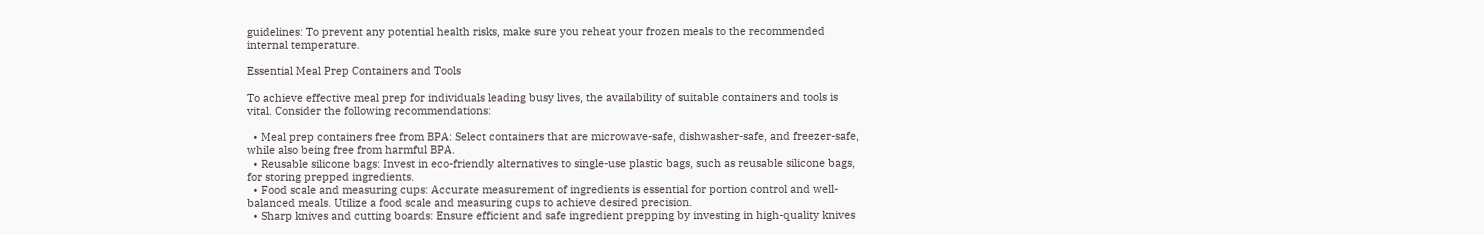guidelines: To prevent any potential health risks, make sure you reheat your frozen meals to the recommended internal temperature.

Essential Meal Prep Containers and Tools

To achieve effective meal prep for individuals leading busy lives, the availability of suitable containers and tools is vital. Consider the following recommendations:

  • Meal prep containers free from BPA: Select containers that are microwave-safe, dishwasher-safe, and freezer-safe, while also being free from harmful BPA.
  • Reusable silicone bags: Invest in eco-friendly alternatives to single-use plastic bags, such as reusable silicone bags, for storing prepped ingredients.
  • Food scale and measuring cups: Accurate measurement of ingredients is essential for portion control and well-balanced meals. Utilize a food scale and measuring cups to achieve desired precision.
  • Sharp knives and cutting boards: Ensure efficient and safe ingredient prepping by investing in high-quality knives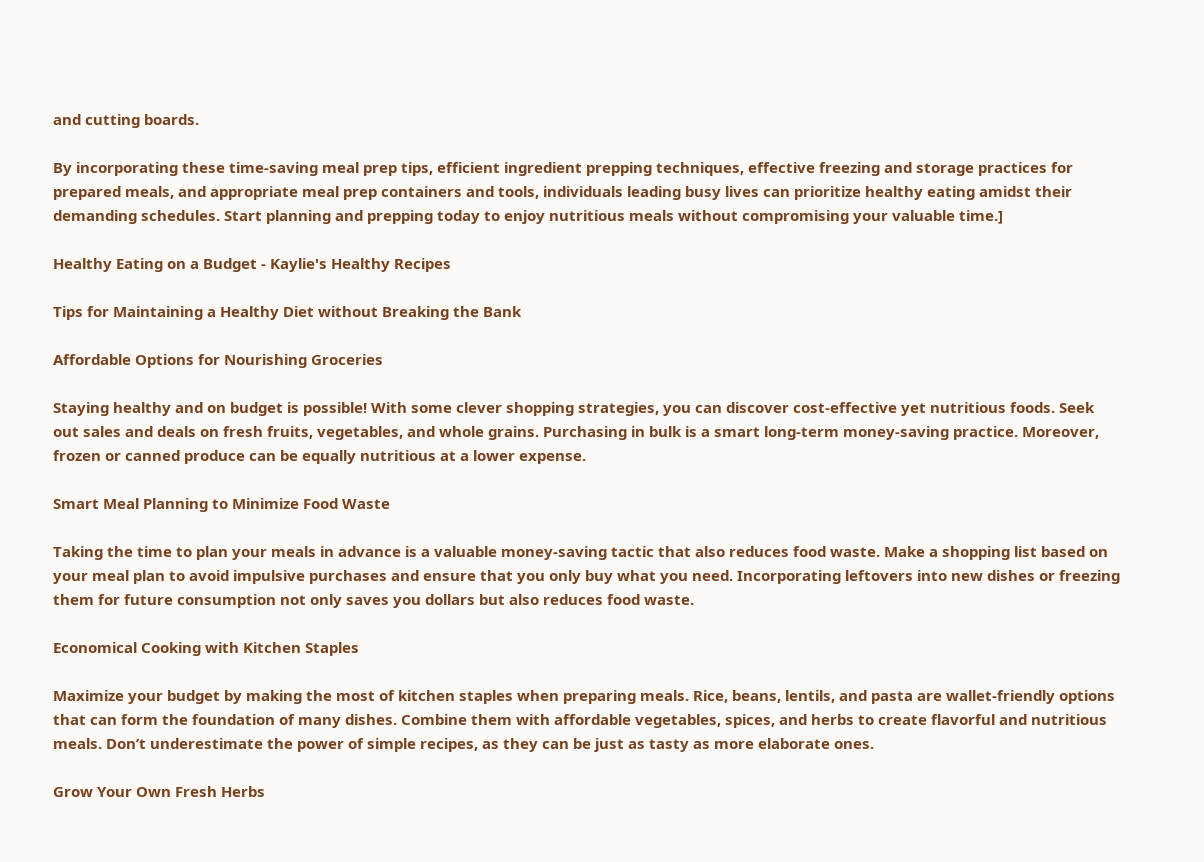and cutting boards.

By incorporating these time-saving meal prep tips, efficient ingredient prepping techniques, effective freezing and storage practices for prepared meals, and appropriate meal prep containers and tools, individuals leading busy lives can prioritize healthy eating amidst their demanding schedules. Start planning and prepping today to enjoy nutritious meals without compromising your valuable time.]

Healthy Eating on a Budget - Kaylie's Healthy Recipes

Tips for Maintaining a Healthy Diet without Breaking the Bank

Affordable Options for Nourishing Groceries

Staying healthy and on budget is possible! With some clever shopping strategies, you can discover cost-effective yet nutritious foods. Seek out sales and deals on fresh fruits, vegetables, and whole grains. Purchasing in bulk is a smart long-term money-saving practice. Moreover, frozen or canned produce can be equally nutritious at a lower expense.

Smart Meal Planning to Minimize Food Waste

Taking the time to plan your meals in advance is a valuable money-saving tactic that also reduces food waste. Make a shopping list based on your meal plan to avoid impulsive purchases and ensure that you only buy what you need. Incorporating leftovers into new dishes or freezing them for future consumption not only saves you dollars but also reduces food waste.

Economical Cooking with Kitchen Staples

Maximize your budget by making the most of kitchen staples when preparing meals. Rice, beans, lentils, and pasta are wallet-friendly options that can form the foundation of many dishes. Combine them with affordable vegetables, spices, and herbs to create flavorful and nutritious meals. Don’t underestimate the power of simple recipes, as they can be just as tasty as more elaborate ones.

Grow Your Own Fresh Herbs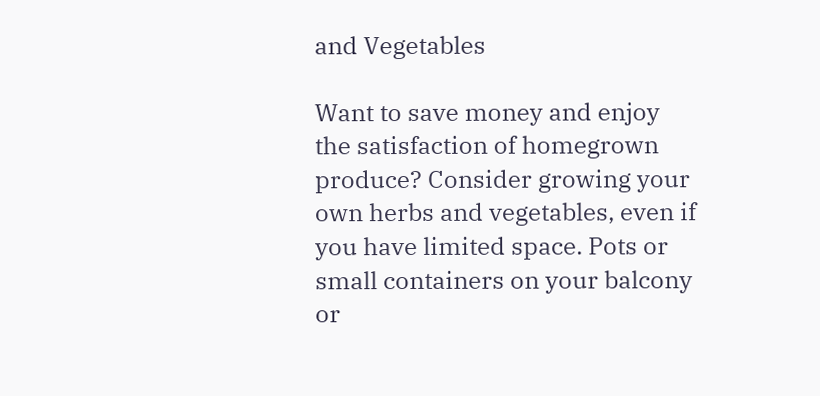and Vegetables

Want to save money and enjoy the satisfaction of homegrown produce? Consider growing your own herbs and vegetables, even if you have limited space. Pots or small containers on your balcony or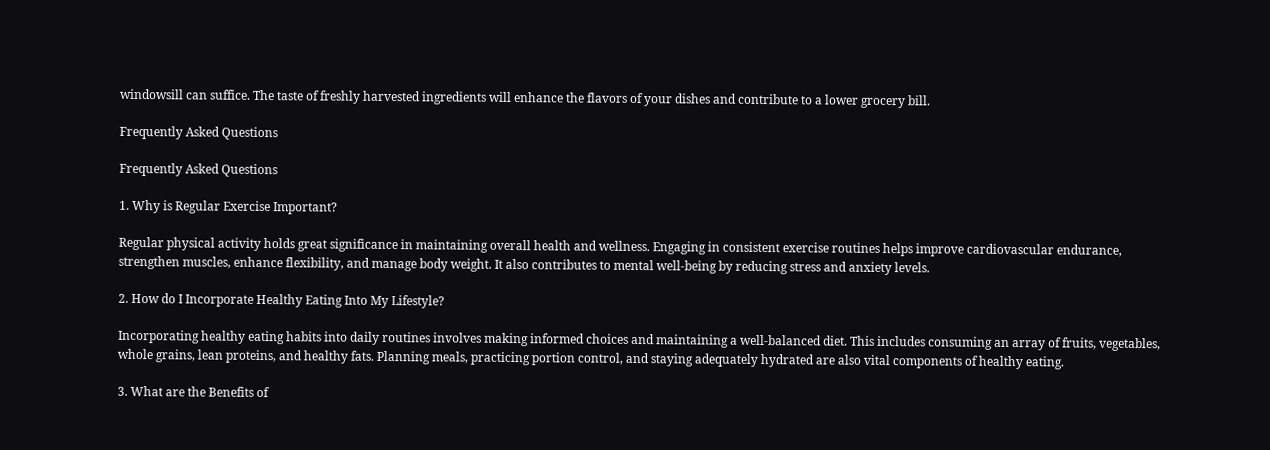windowsill can suffice. The taste of freshly harvested ingredients will enhance the flavors of your dishes and contribute to a lower grocery bill.

Frequently Asked Questions

Frequently Asked Questions

1. Why is Regular Exercise Important?

Regular physical activity holds great significance in maintaining overall health and wellness. Engaging in consistent exercise routines helps improve cardiovascular endurance, strengthen muscles, enhance flexibility, and manage body weight. It also contributes to mental well-being by reducing stress and anxiety levels.

2. How do I Incorporate Healthy Eating Into My Lifestyle?

Incorporating healthy eating habits into daily routines involves making informed choices and maintaining a well-balanced diet. This includes consuming an array of fruits, vegetables, whole grains, lean proteins, and healthy fats. Planning meals, practicing portion control, and staying adequately hydrated are also vital components of healthy eating.

3. What are the Benefits of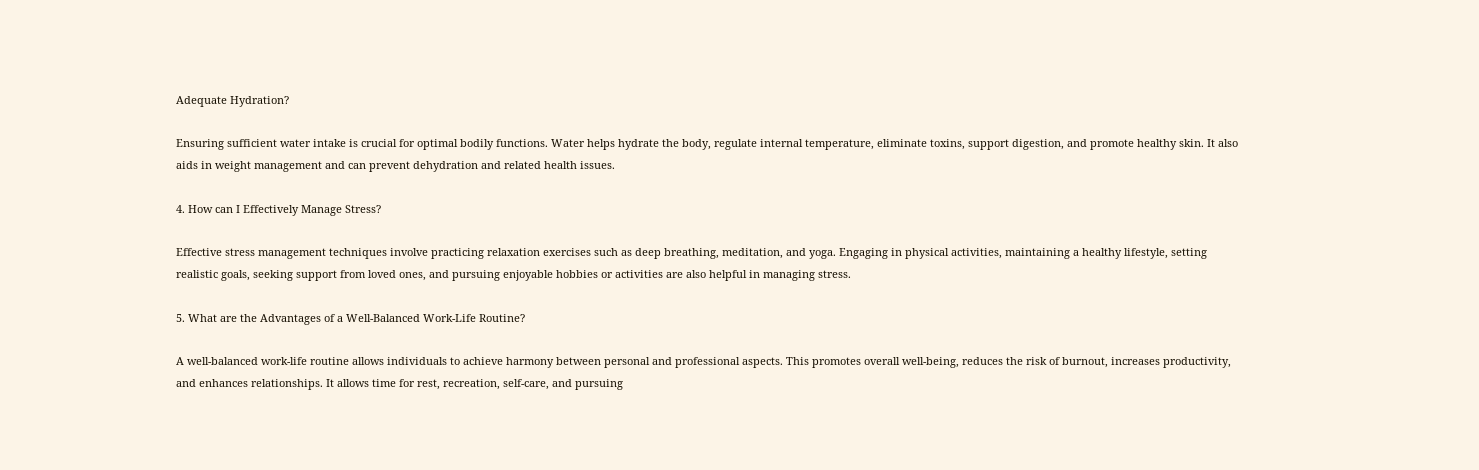Adequate Hydration?

Ensuring sufficient water intake is crucial for optimal bodily functions. Water helps hydrate the body, regulate internal temperature, eliminate toxins, support digestion, and promote healthy skin. It also aids in weight management and can prevent dehydration and related health issues.

4. How can I Effectively Manage Stress?

Effective stress management techniques involve practicing relaxation exercises such as deep breathing, meditation, and yoga. Engaging in physical activities, maintaining a healthy lifestyle, setting realistic goals, seeking support from loved ones, and pursuing enjoyable hobbies or activities are also helpful in managing stress.

5. What are the Advantages of a Well-Balanced Work-Life Routine?

A well-balanced work-life routine allows individuals to achieve harmony between personal and professional aspects. This promotes overall well-being, reduces the risk of burnout, increases productivity, and enhances relationships. It allows time for rest, recreation, self-care, and pursuing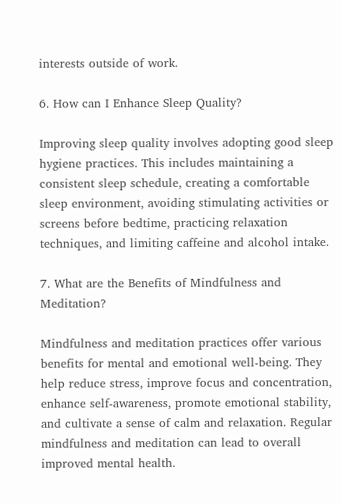interests outside of work.

6. How can I Enhance Sleep Quality?

Improving sleep quality involves adopting good sleep hygiene practices. This includes maintaining a consistent sleep schedule, creating a comfortable sleep environment, avoiding stimulating activities or screens before bedtime, practicing relaxation techniques, and limiting caffeine and alcohol intake.

7. What are the Benefits of Mindfulness and Meditation?

Mindfulness and meditation practices offer various benefits for mental and emotional well-being. They help reduce stress, improve focus and concentration, enhance self-awareness, promote emotional stability, and cultivate a sense of calm and relaxation. Regular mindfulness and meditation can lead to overall improved mental health.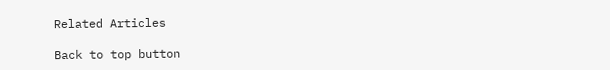Related Articles

Back to top button